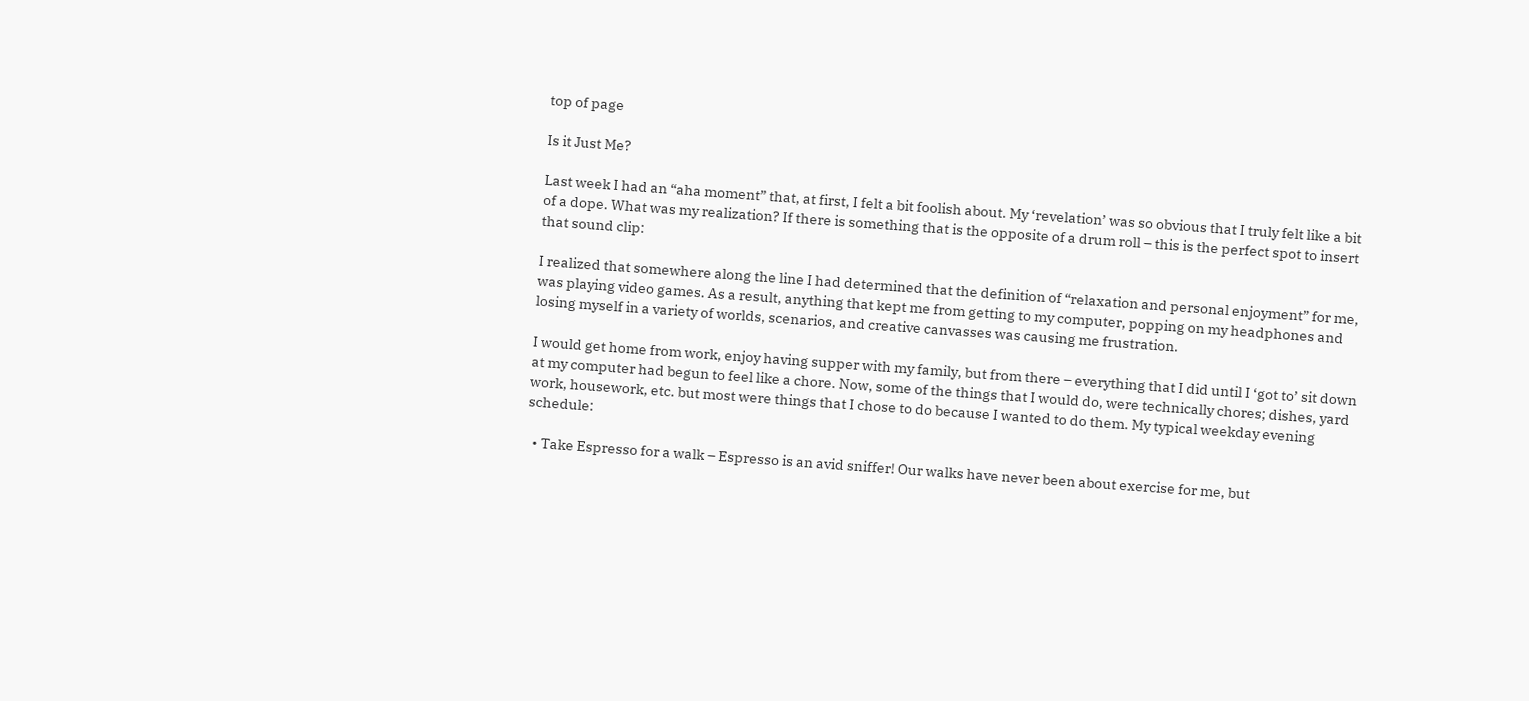top of page

Is it Just Me?

Last week I had an “aha moment” that, at first, I felt a bit foolish about. My ‘revelation’ was so obvious that I truly felt like a bit of a dope. What was my realization? If there is something that is the opposite of a drum roll – this is the perfect spot to insert that sound clip:

I realized that somewhere along the line I had determined that the definition of “relaxation and personal enjoyment” for me, was playing video games. As a result, anything that kept me from getting to my computer, popping on my headphones and losing myself in a variety of worlds, scenarios, and creative canvasses was causing me frustration.

I would get home from work, enjoy having supper with my family, but from there – everything that I did until I ‘got to’ sit down at my computer had begun to feel like a chore. Now, some of the things that I would do, were technically chores; dishes, yard work, housework, etc. but most were things that I chose to do because I wanted to do them. My typical weekday evening schedule:

  • Take Espresso for a walk – Espresso is an avid sniffer! Our walks have never been about exercise for me, but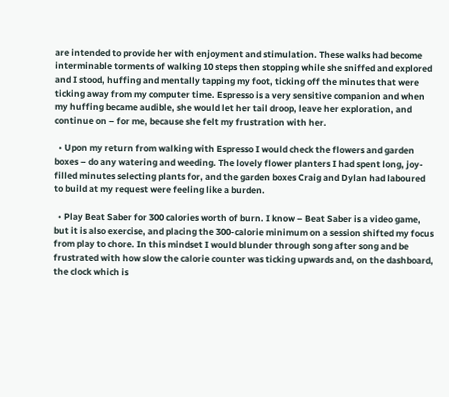are intended to provide her with enjoyment and stimulation. These walks had become interminable torments of walking 10 steps then stopping while she sniffed and explored and I stood, huffing and mentally tapping my foot, ticking off the minutes that were ticking away from my computer time. Espresso is a very sensitive companion and when my huffing became audible, she would let her tail droop, leave her exploration, and continue on – for me, because she felt my frustration with her.

  • Upon my return from walking with Espresso I would check the flowers and garden boxes – do any watering and weeding. The lovely flower planters I had spent long, joy-filled minutes selecting plants for, and the garden boxes Craig and Dylan had laboured to build at my request were feeling like a burden.

  • Play Beat Saber for 300 calories worth of burn. I know – Beat Saber is a video game, but it is also exercise, and placing the 300-calorie minimum on a session shifted my focus from play to chore. In this mindset I would blunder through song after song and be frustrated with how slow the calorie counter was ticking upwards and, on the dashboard, the clock which is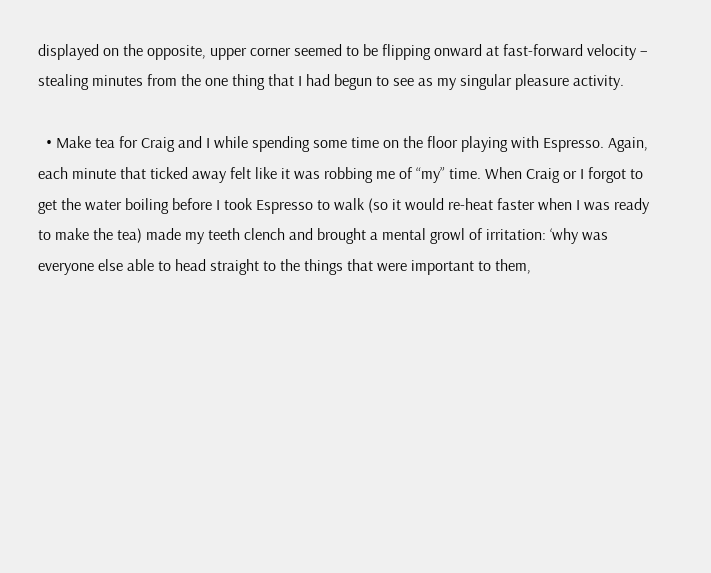displayed on the opposite, upper corner seemed to be flipping onward at fast-forward velocity – stealing minutes from the one thing that I had begun to see as my singular pleasure activity.

  • Make tea for Craig and I while spending some time on the floor playing with Espresso. Again, each minute that ticked away felt like it was robbing me of “my” time. When Craig or I forgot to get the water boiling before I took Espresso to walk (so it would re-heat faster when I was ready to make the tea) made my teeth clench and brought a mental growl of irritation: ‘why was everyone else able to head straight to the things that were important to them,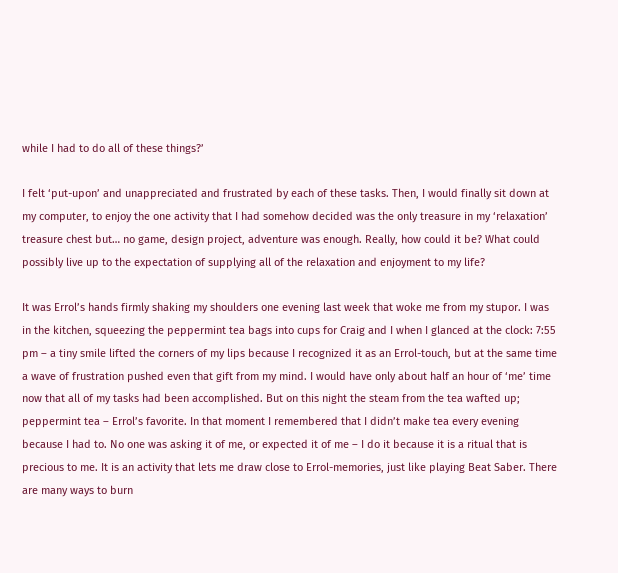while I had to do all of these things?’

I felt ‘put-upon’ and unappreciated and frustrated by each of these tasks. Then, I would finally sit down at my computer, to enjoy the one activity that I had somehow decided was the only treasure in my ‘relaxation’ treasure chest but… no game, design project, adventure was enough. Really, how could it be? What could possibly live up to the expectation of supplying all of the relaxation and enjoyment to my life?

It was Errol’s hands firmly shaking my shoulders one evening last week that woke me from my stupor. I was in the kitchen, squeezing the peppermint tea bags into cups for Craig and I when I glanced at the clock: 7:55 pm – a tiny smile lifted the corners of my lips because I recognized it as an Errol-touch, but at the same time a wave of frustration pushed even that gift from my mind. I would have only about half an hour of ‘me’ time now that all of my tasks had been accomplished. But on this night the steam from the tea wafted up; peppermint tea – Errol’s favorite. In that moment I remembered that I didn’t make tea every evening because I had to. No one was asking it of me, or expected it of me – I do it because it is a ritual that is precious to me. It is an activity that lets me draw close to Errol-memories, just like playing Beat Saber. There are many ways to burn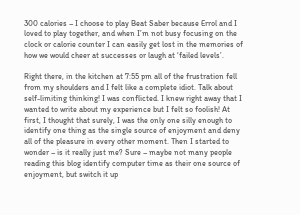300 calories – I choose to play Beat Saber because Errol and I loved to play together, and when I’m not busy focusing on the clock or calorie counter I can easily get lost in the memories of how we would cheer at successes or laugh at ‘failed levels’.

Right there, in the kitchen at 7:55 pm all of the frustration fell from my shoulders and I felt like a complete idiot. Talk about self-limiting thinking! I was conflicted. I knew right away that I wanted to write about my experience but I felt so foolish! At first, I thought that surely, I was the only one silly enough to identify one thing as the single source of enjoyment and deny all of the pleasure in every other moment. Then I started to wonder – is it really just me? Sure – maybe not many people reading this blog identify computer time as their one source of enjoyment, but switch it up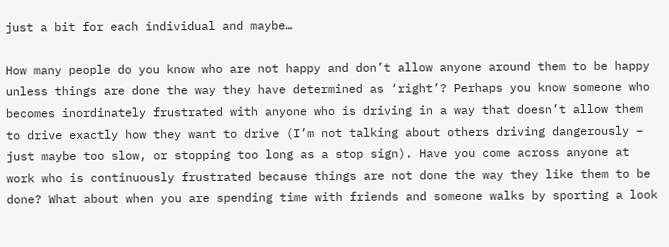just a bit for each individual and maybe…

How many people do you know who are not happy and don’t allow anyone around them to be happy unless things are done the way they have determined as ‘right’? Perhaps you know someone who becomes inordinately frustrated with anyone who is driving in a way that doesn’t allow them to drive exactly how they want to drive (I’m not talking about others driving dangerously – just maybe too slow, or stopping too long as a stop sign). Have you come across anyone at work who is continuously frustrated because things are not done the way they like them to be done? What about when you are spending time with friends and someone walks by sporting a look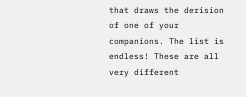that draws the derision of one of your companions. The list is endless! These are all very different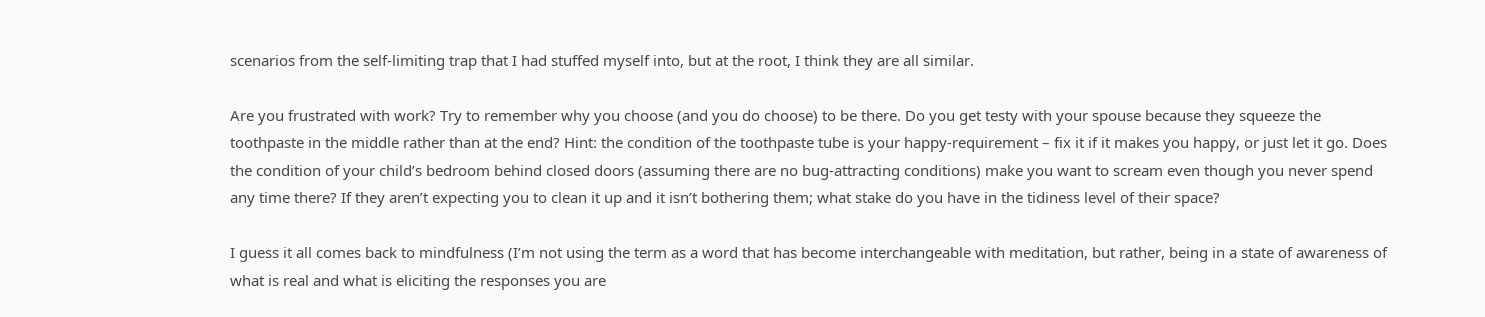scenarios from the self-limiting trap that I had stuffed myself into, but at the root, I think they are all similar.

Are you frustrated with work? Try to remember why you choose (and you do choose) to be there. Do you get testy with your spouse because they squeeze the toothpaste in the middle rather than at the end? Hint: the condition of the toothpaste tube is your happy-requirement – fix it if it makes you happy, or just let it go. Does the condition of your child’s bedroom behind closed doors (assuming there are no bug-attracting conditions) make you want to scream even though you never spend any time there? If they aren’t expecting you to clean it up and it isn’t bothering them; what stake do you have in the tidiness level of their space?

I guess it all comes back to mindfulness (I’m not using the term as a word that has become interchangeable with meditation, but rather, being in a state of awareness of what is real and what is eliciting the responses you are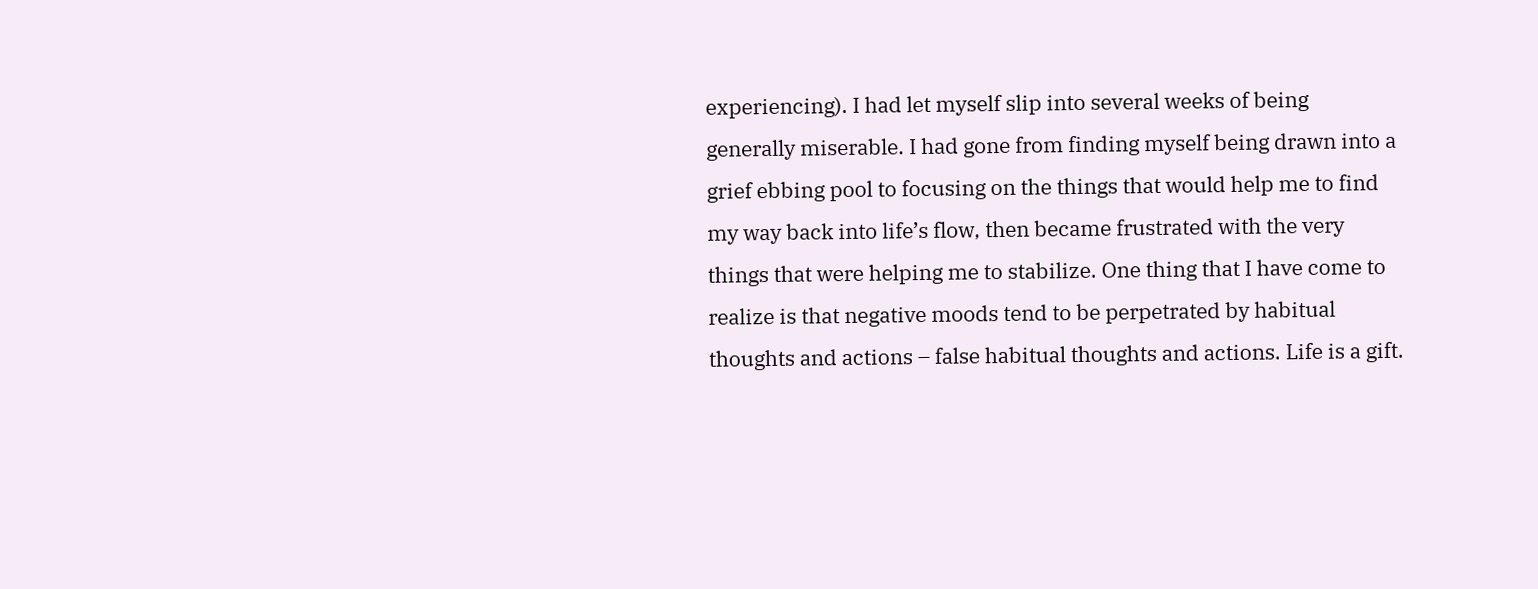experiencing). I had let myself slip into several weeks of being generally miserable. I had gone from finding myself being drawn into a grief ebbing pool to focusing on the things that would help me to find my way back into life’s flow, then became frustrated with the very things that were helping me to stabilize. One thing that I have come to realize is that negative moods tend to be perpetrated by habitual thoughts and actions – false habitual thoughts and actions. Life is a gift.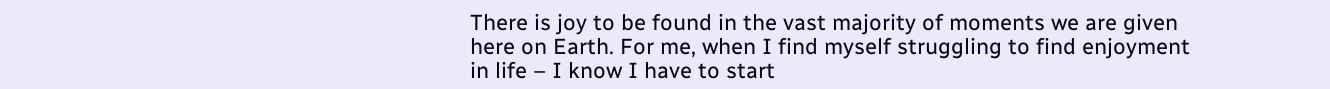There is joy to be found in the vast majority of moments we are given here on Earth. For me, when I find myself struggling to find enjoyment in life – I know I have to start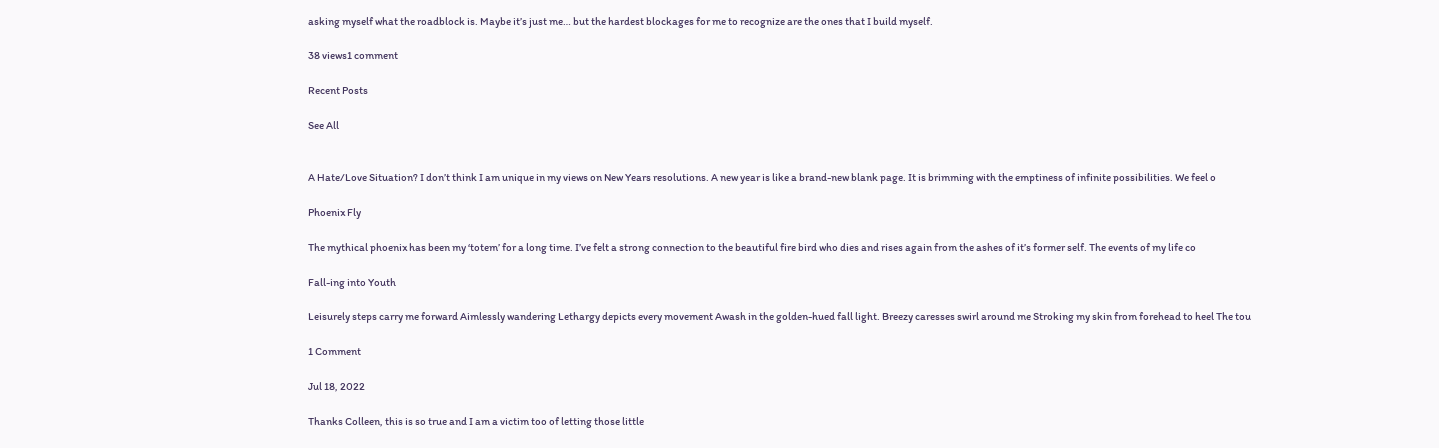asking myself what the roadblock is. Maybe it’s just me… but the hardest blockages for me to recognize are the ones that I build myself.

38 views1 comment

Recent Posts

See All


A Hate/Love Situation? I don’t think I am unique in my views on New Years resolutions. A new year is like a brand-new blank page. It is brimming with the emptiness of infinite possibilities. We feel o

Phoenix Fly

The mythical phoenix has been my ‘totem’ for a long time. I’ve felt a strong connection to the beautiful fire bird who dies and rises again from the ashes of it’s former self. The events of my life co

Fall-ing into Youth

Leisurely steps carry me forward Aimlessly wandering Lethargy depicts every movement Awash in the golden-hued fall light. Breezy caresses swirl around me Stroking my skin from forehead to heel The tou

1 Comment

Jul 18, 2022

Thanks Colleen, this is so true and I am a victim too of letting those little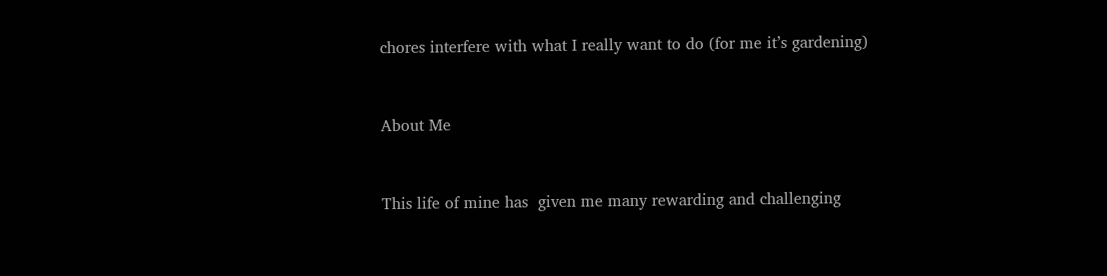chores interfere with what I really want to do (for me it’s gardening)


About Me


This life of mine has  given me many rewarding and challenging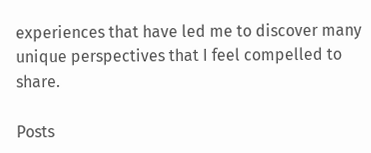experiences that have led me to discover many unique perspectives that I feel compelled to share.

Posts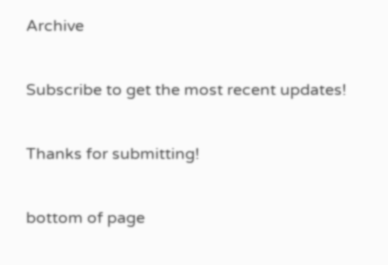Archive

Subscribe to get the most recent updates!

Thanks for submitting!

bottom of page